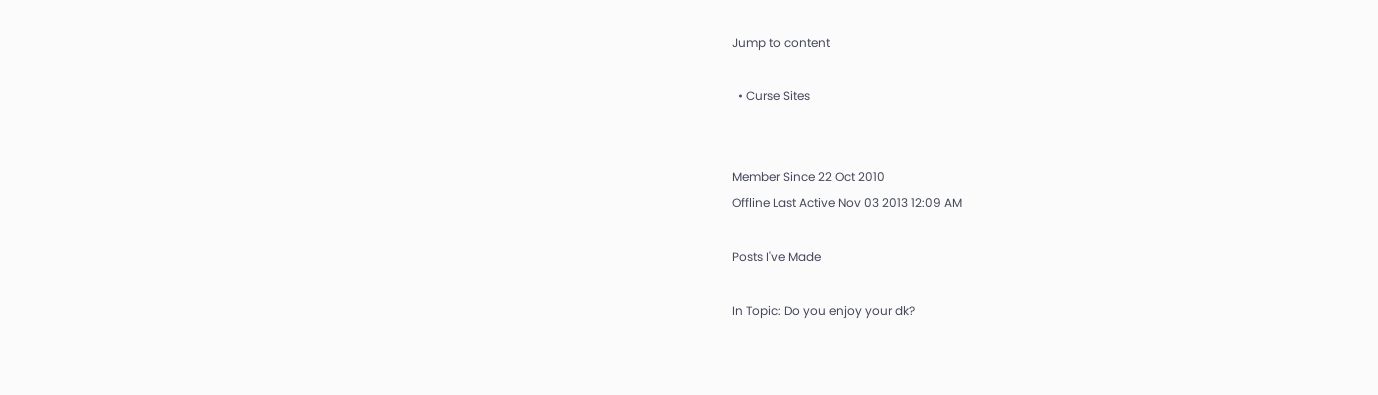Jump to content

  • Curse Sites


Member Since 22 Oct 2010
Offline Last Active Nov 03 2013 12:09 AM

Posts I've Made

In Topic: Do you enjoy your dk?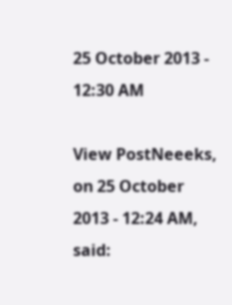25 October 2013 - 12:30 AM

View PostNeeeks, on 25 October 2013 - 12:24 AM, said: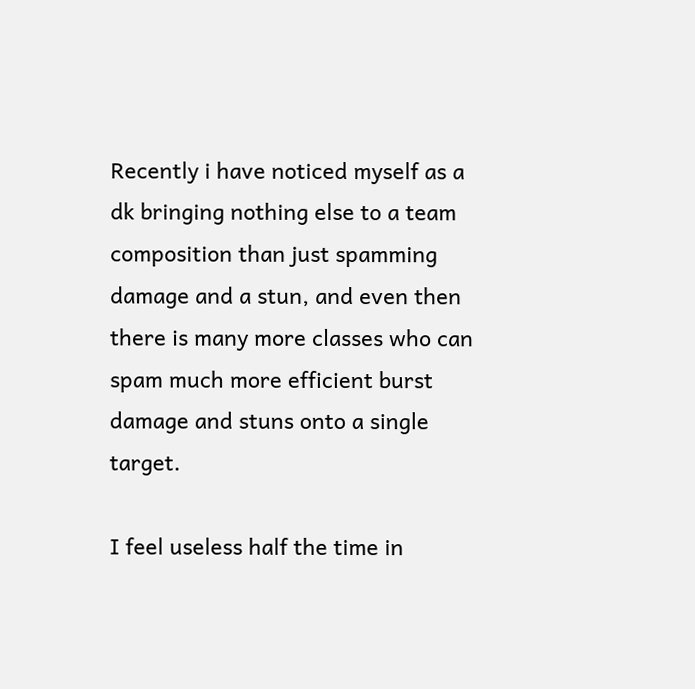Recently i have noticed myself as a dk bringing nothing else to a team composition than just spamming damage and a stun, and even then there is many more classes who can spam much more efficient burst damage and stuns onto a single target.

I feel useless half the time in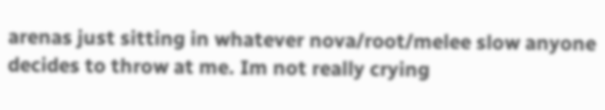arenas just sitting in whatever nova/root/melee slow anyone decides to throw at me. Im not really crying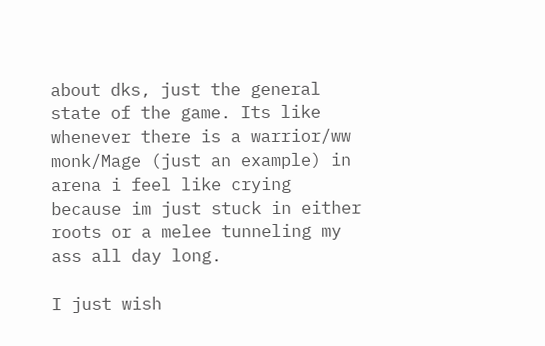about dks, just the general state of the game. Its like whenever there is a warrior/ww monk/Mage (just an example) in arena i feel like crying because im just stuck in either roots or a melee tunneling my ass all day long.

I just wish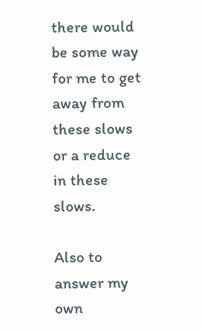there would be some way for me to get away from these slows or a reduce in these slows.

Also to answer my own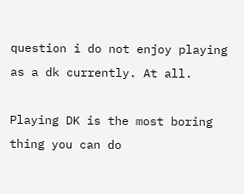question i do not enjoy playing as a dk currently. At all.

Playing DK is the most boring thing you can do